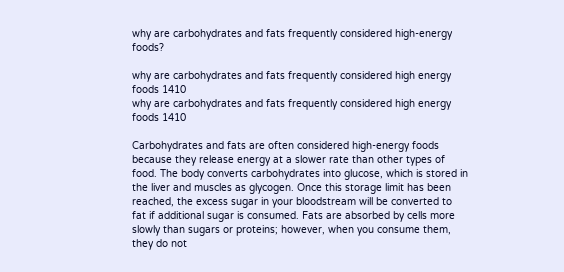why are carbohydrates and fats frequently considered high-energy foods?

why are carbohydrates and fats frequently considered high energy foods 1410
why are carbohydrates and fats frequently considered high energy foods 1410

Carbohydrates and fats are often considered high-energy foods because they release energy at a slower rate than other types of food. The body converts carbohydrates into glucose, which is stored in the liver and muscles as glycogen. Once this storage limit has been reached, the excess sugar in your bloodstream will be converted to fat if additional sugar is consumed. Fats are absorbed by cells more slowly than sugars or proteins; however, when you consume them, they do not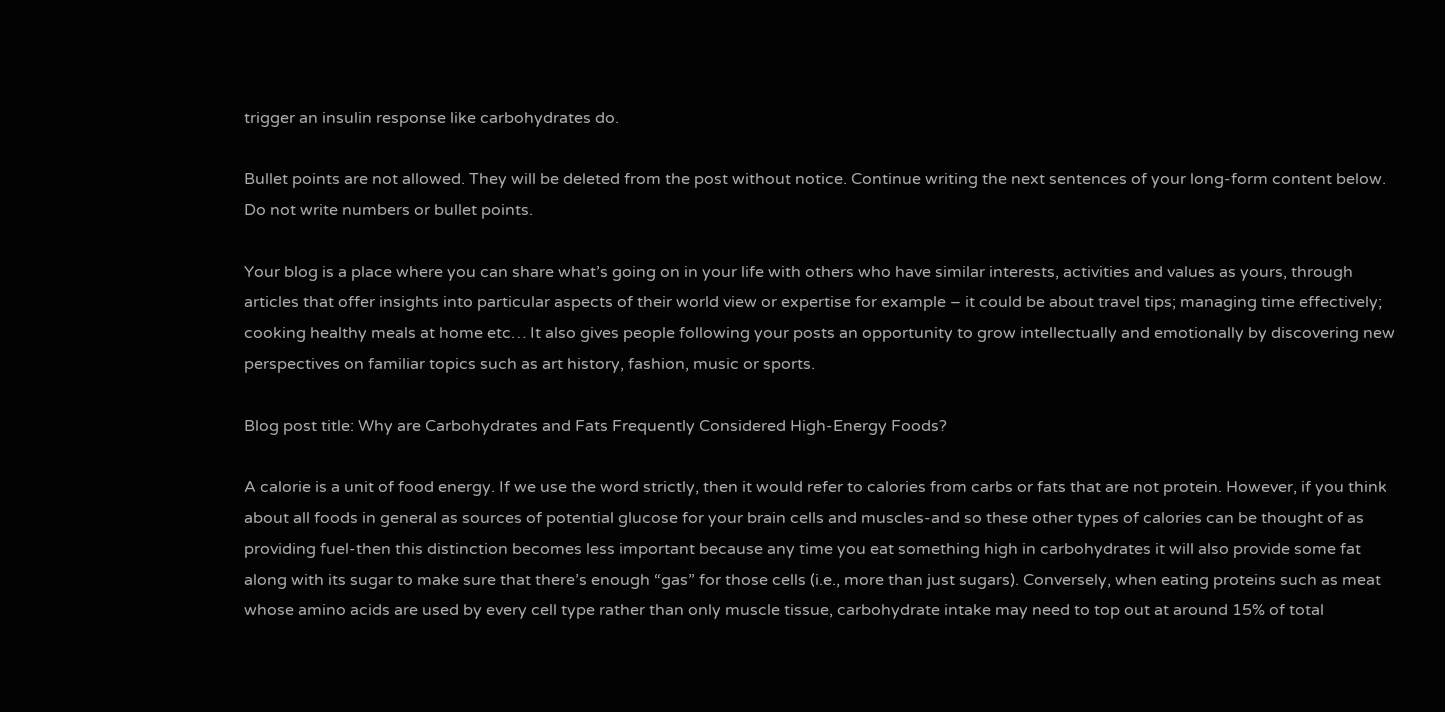trigger an insulin response like carbohydrates do.

Bullet points are not allowed. They will be deleted from the post without notice. Continue writing the next sentences of your long-form content below. Do not write numbers or bullet points.

Your blog is a place where you can share what’s going on in your life with others who have similar interests, activities and values as yours, through articles that offer insights into particular aspects of their world view or expertise for example – it could be about travel tips; managing time effectively; cooking healthy meals at home etc… It also gives people following your posts an opportunity to grow intellectually and emotionally by discovering new perspectives on familiar topics such as art history, fashion, music or sports.

Blog post title: Why are Carbohydrates and Fats Frequently Considered High-Energy Foods?

A calorie is a unit of food energy. If we use the word strictly, then it would refer to calories from carbs or fats that are not protein. However, if you think about all foods in general as sources of potential glucose for your brain cells and muscles-and so these other types of calories can be thought of as providing fuel-then this distinction becomes less important because any time you eat something high in carbohydrates it will also provide some fat along with its sugar to make sure that there’s enough “gas” for those cells (i.e., more than just sugars). Conversely, when eating proteins such as meat whose amino acids are used by every cell type rather than only muscle tissue, carbohydrate intake may need to top out at around 15% of total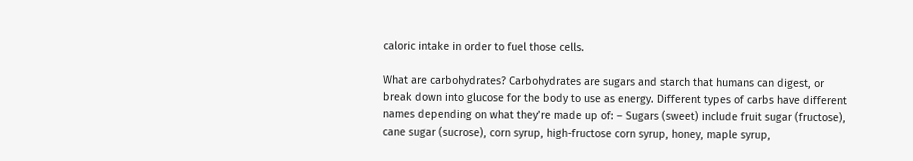caloric intake in order to fuel those cells.

What are carbohydrates? Carbohydrates are sugars and starch that humans can digest, or break down into glucose for the body to use as energy. Different types of carbs have different names depending on what they’re made up of: – Sugars (sweet) include fruit sugar (fructose), cane sugar (sucrose), corn syrup, high-fructose corn syrup, honey, maple syrup,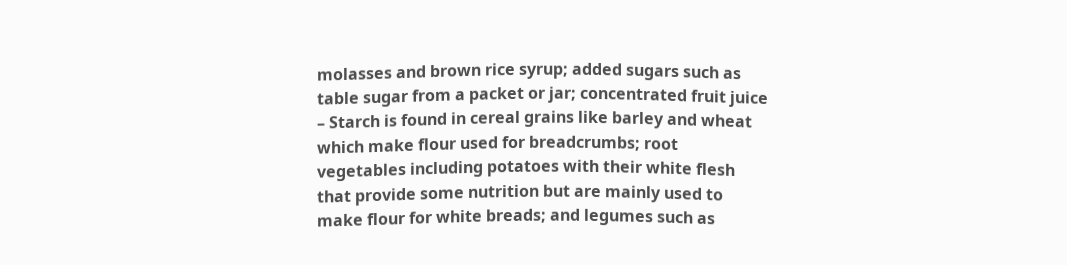molasses and brown rice syrup; added sugars such as table sugar from a packet or jar; concentrated fruit juice – Starch is found in cereal grains like barley and wheat which make flour used for breadcrumbs; root vegetables including potatoes with their white flesh that provide some nutrition but are mainly used to make flour for white breads; and legumes such as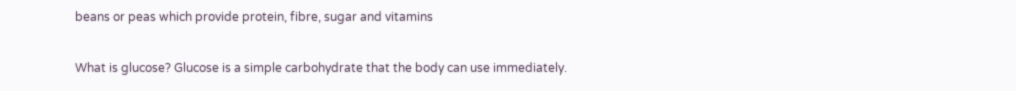beans or peas which provide protein, fibre, sugar and vitamins

What is glucose? Glucose is a simple carbohydrate that the body can use immediately.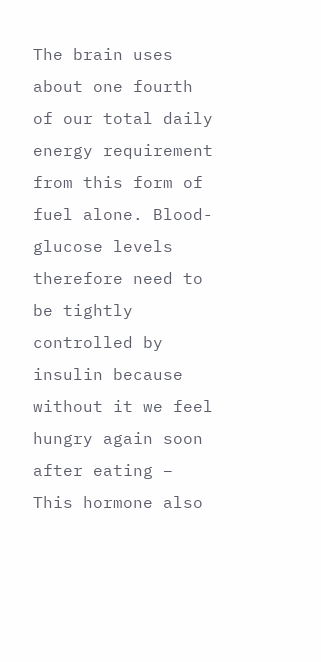The brain uses about one fourth of our total daily energy requirement from this form of fuel alone. Blood-glucose levels therefore need to be tightly controlled by insulin because without it we feel hungry again soon after eating – This hormone also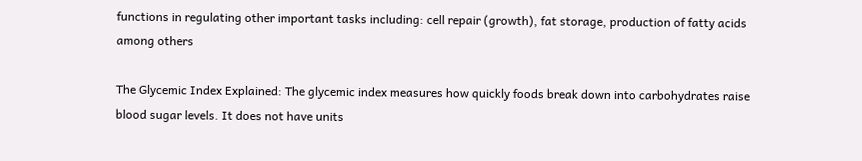functions in regulating other important tasks including: cell repair (growth), fat storage, production of fatty acids among others

The Glycemic Index Explained: The glycemic index measures how quickly foods break down into carbohydrates raise blood sugar levels. It does not have units